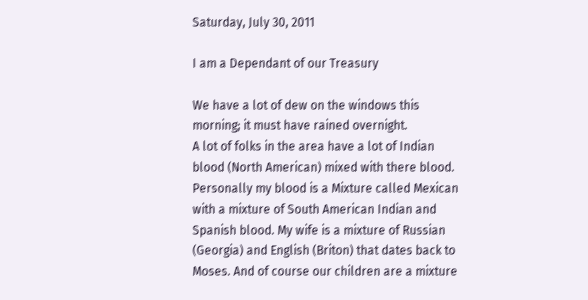Saturday, July 30, 2011

I am a Dependant of our Treasury

We have a lot of dew on the windows this morning; it must have rained overnight.
A lot of folks in the area have a lot of Indian blood (North American) mixed with there blood.
Personally my blood is a Mixture called Mexican with a mixture of South American Indian and Spanish blood. My wife is a mixture of Russian (Georgia) and English (Briton) that dates back to Moses. And of course our children are a mixture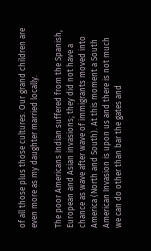of all those plus those cultures. Our grand children are even more as my daughter married locally.

The poor Americans Indian suffered from the Spanish, European and Asian invasions; they did not have a chance as wave after wave of immigrants moved into America (North and South). At this moment a South American Invasion is upon us and there is not much we can do other than bar the gates and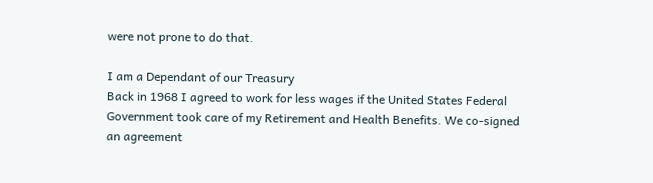were not prone to do that.

I am a Dependant of our Treasury
Back in 1968 I agreed to work for less wages if the United States Federal Government took care of my Retirement and Health Benefits. We co-signed an agreement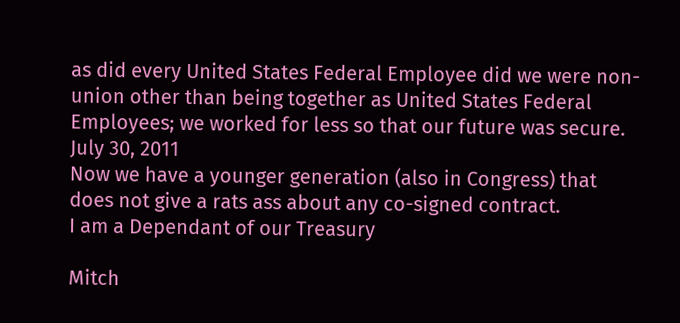as did every United States Federal Employee did we were non-union other than being together as United States Federal Employees; we worked for less so that our future was secure.
July 30, 2011
Now we have a younger generation (also in Congress) that does not give a rats ass about any co-signed contract.
I am a Dependant of our Treasury

Mitch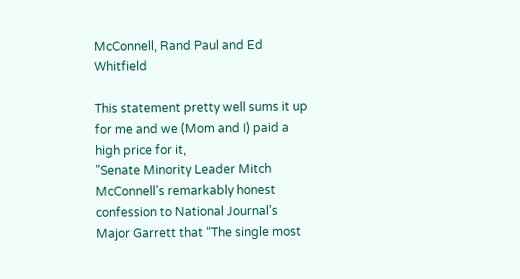McConnell, Rand Paul and Ed Whitfield

This statement pretty well sums it up for me and we (Mom and I) paid a high price for it,
"Senate Minority Leader Mitch McConnell’s remarkably honest confession to National Journal’s Major Garrett that “The single most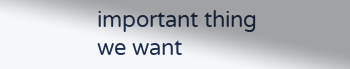important thing we want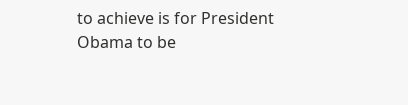to achieve is for President Obama to be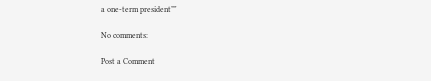a one-term president”"

No comments:

Post a Comment